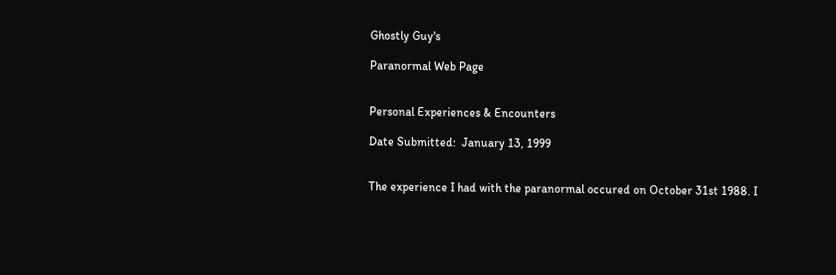Ghostly Guy's

Paranormal Web Page


Personal Experiences & Encounters

Date Submitted:  January 13, 1999


The experience I had with the paranormal occured on October 31st 1988. I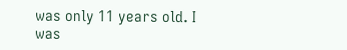was only 11 years old. I was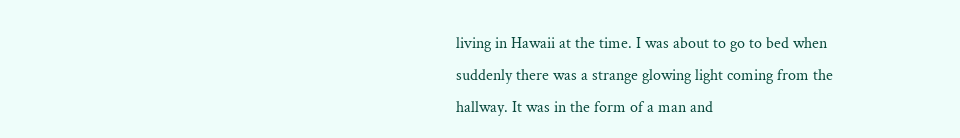living in Hawaii at the time. I was about to go to bed when suddenly there was a strange glowing light coming from the hallway. It was in the form of a man and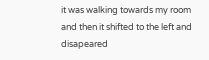it was walking towards my room and then it shifted to the left and disapeared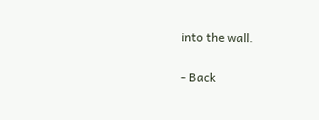into the wall.

- Back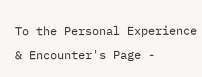To the Personal Experience & Encounter's Page -